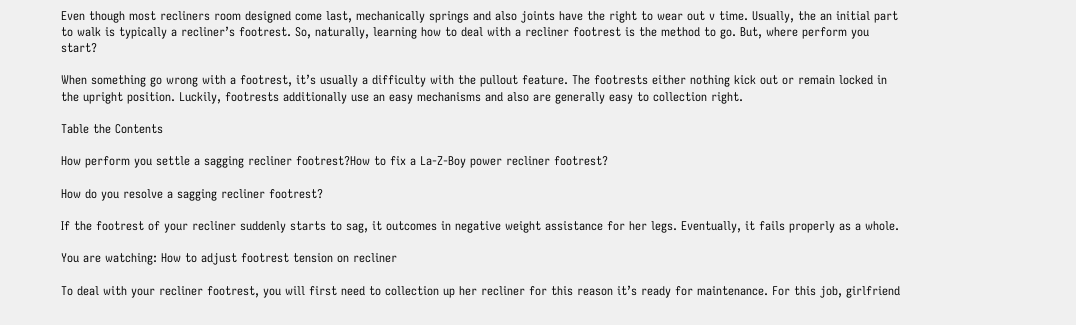Even though most recliners room designed come last, mechanically springs and also joints have the right to wear out v time. Usually, the an initial part to walk is typically a recliner’s footrest. So, naturally, learning how to deal with a recliner footrest is the method to go. But, where perform you start?

When something go wrong with a footrest, it’s usually a difficulty with the pullout feature. The footrests either nothing kick out or remain locked in the upright position. Luckily, footrests additionally use an easy mechanisms and also are generally easy to collection right.

Table the Contents

How perform you settle a sagging recliner footrest?How to fix a La-Z-Boy power recliner footrest?

How do you resolve a sagging recliner footrest?

If the footrest of your recliner suddenly starts to sag, it outcomes in negative weight assistance for her legs. Eventually, it fails properly as a whole.

You are watching: How to adjust footrest tension on recliner

To deal with your recliner footrest, you will first need to collection up her recliner for this reason it’s ready for maintenance. For this job, girlfriend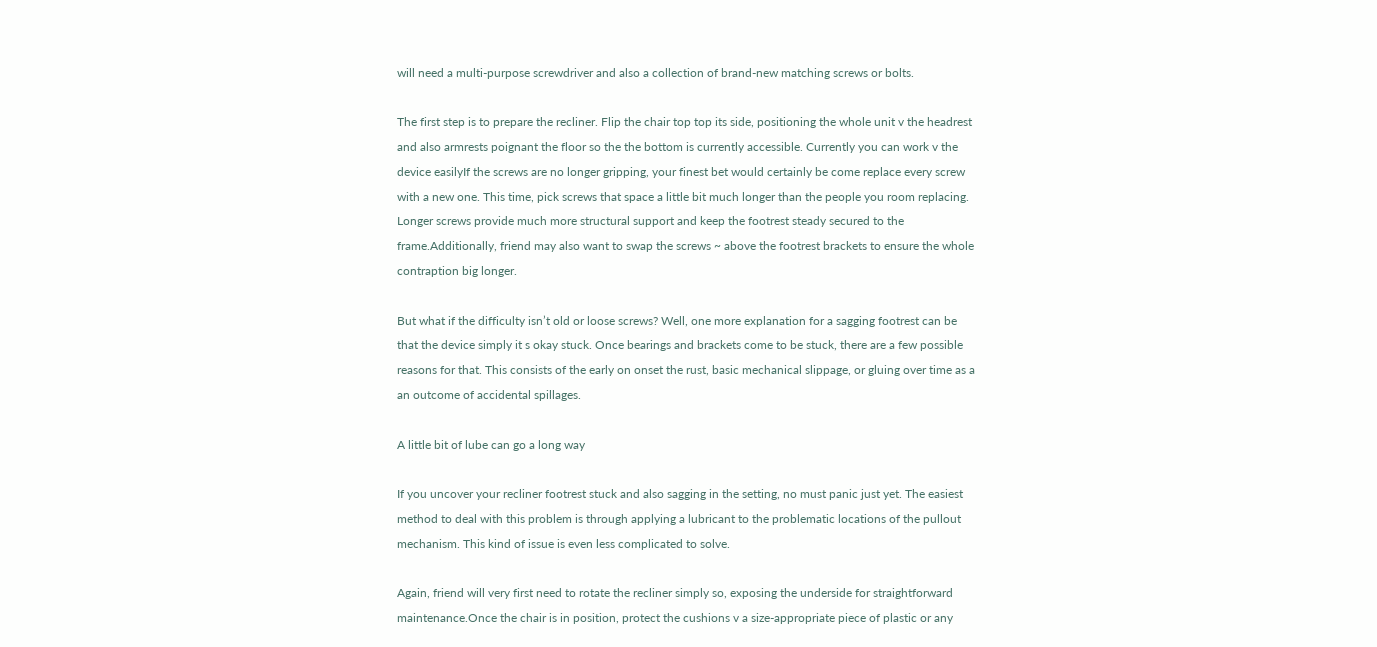will need a multi-purpose screwdriver and also a collection of brand-new matching screws or bolts.

The first step is to prepare the recliner. Flip the chair top top its side, positioning the whole unit v the headrest and also armrests poignant the floor so the the bottom is currently accessible. Currently you can work v the device easilyIf the screws are no longer gripping, your finest bet would certainly be come replace every screw with a new one. This time, pick screws that space a little bit much longer than the people you room replacing. Longer screws provide much more structural support and keep the footrest steady secured to the frame.Additionally, friend may also want to swap the screws ~ above the footrest brackets to ensure the whole contraption big longer.

But what if the difficulty isn’t old or loose screws? Well, one more explanation for a sagging footrest can be that the device simply it s okay stuck. Once bearings and brackets come to be stuck, there are a few possible reasons for that. This consists of the early on onset the rust, basic mechanical slippage, or gluing over time as a an outcome of accidental spillages.

A little bit of lube can go a long way

If you uncover your recliner footrest stuck and also sagging in the setting, no must panic just yet. The easiest method to deal with this problem is through applying a lubricant to the problematic locations of the pullout mechanism. This kind of issue is even less complicated to solve.

Again, friend will very first need to rotate the recliner simply so, exposing the underside for straightforward maintenance.Once the chair is in position, protect the cushions v a size-appropriate piece of plastic or any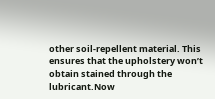other soil-repellent material. This ensures that the upholstery won’t obtain stained through the lubricant.Now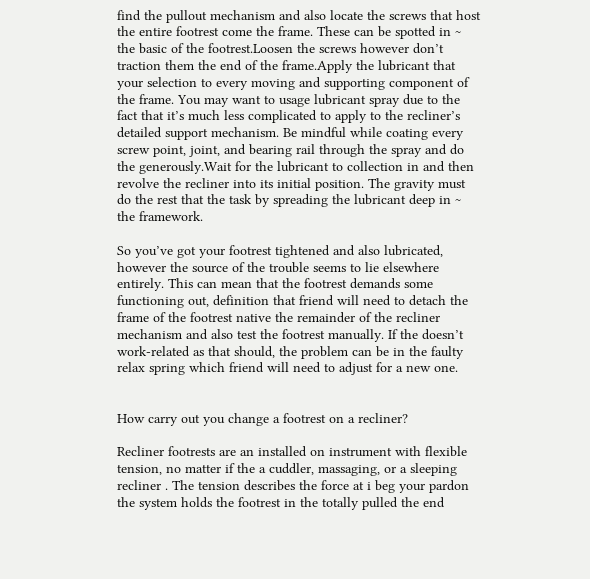find the pullout mechanism and also locate the screws that host the entire footrest come the frame. These can be spotted in ~ the basic of the footrest.Loosen the screws however don’t traction them the end of the frame.Apply the lubricant that your selection to every moving and supporting component of the frame. You may want to usage lubricant spray due to the fact that it’s much less complicated to apply to the recliner’s detailed support mechanism. Be mindful while coating every screw point, joint, and bearing rail through the spray and do the generously.Wait for the lubricant to collection in and then revolve the recliner into its initial position. The gravity must do the rest that the task by spreading the lubricant deep in ~ the framework.

So you’ve got your footrest tightened and also lubricated, however the source of the trouble seems to lie elsewhere entirely. This can mean that the footrest demands some functioning out, definition that friend will need to detach the frame of the footrest native the remainder of the recliner mechanism and also test the footrest manually. If the doesn’t work-related as that should, the problem can be in the faulty relax spring which friend will need to adjust for a new one.


How carry out you change a footrest on a recliner?

Recliner footrests are an installed on instrument with flexible tension, no matter if the a cuddler, massaging, or a sleeping recliner . The tension describes the force at i beg your pardon the system holds the footrest in the totally pulled the end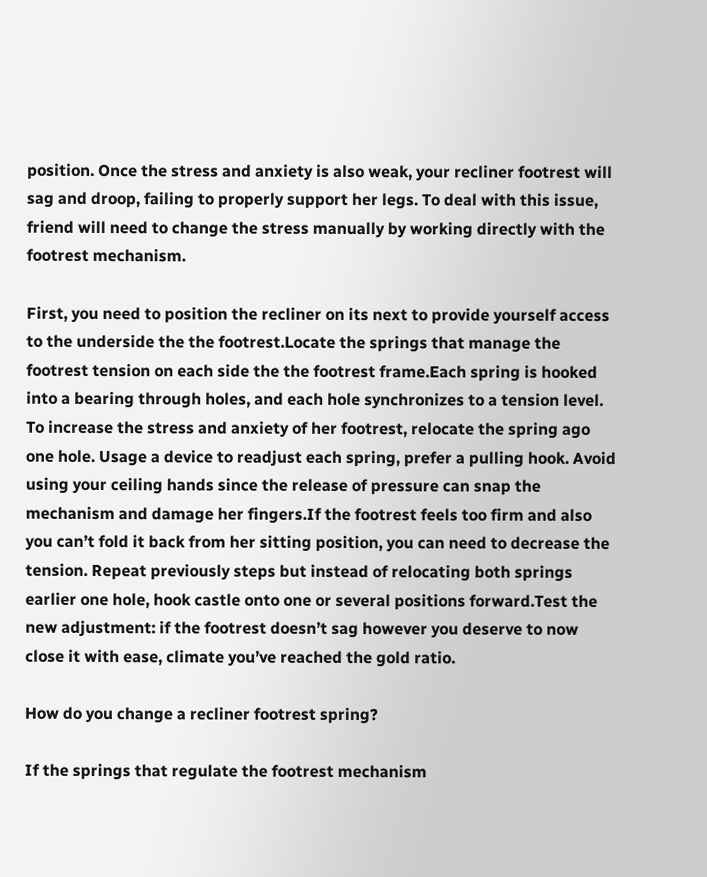position. Once the stress and anxiety is also weak, your recliner footrest will sag and droop, failing to properly support her legs. To deal with this issue, friend will need to change the stress manually by working directly with the footrest mechanism.

First, you need to position the recliner on its next to provide yourself access to the underside the the footrest.Locate the springs that manage the footrest tension on each side the the footrest frame.Each spring is hooked into a bearing through holes, and each hole synchronizes to a tension level. To increase the stress and anxiety of her footrest, relocate the spring ago one hole. Usage a device to readjust each spring, prefer a pulling hook. Avoid using your ceiling hands since the release of pressure can snap the mechanism and damage her fingers.If the footrest feels too firm and also you can’t fold it back from her sitting position, you can need to decrease the tension. Repeat previously steps but instead of relocating both springs earlier one hole, hook castle onto one or several positions forward.Test the new adjustment: if the footrest doesn’t sag however you deserve to now close it with ease, climate you’ve reached the gold ratio.

How do you change a recliner footrest spring?

If the springs that regulate the footrest mechanism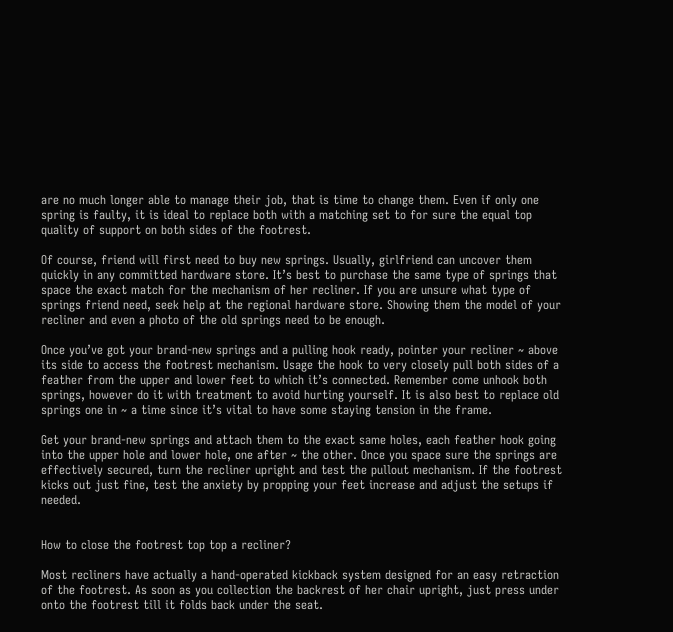are no much longer able to manage their job, that is time to change them. Even if only one spring is faulty, it is ideal to replace both with a matching set to for sure the equal top quality of support on both sides of the footrest.

Of course, friend will first need to buy new springs. Usually, girlfriend can uncover them quickly in any committed hardware store. It’s best to purchase the same type of springs that space the exact match for the mechanism of her recliner. If you are unsure what type of springs friend need, seek help at the regional hardware store. Showing them the model of your recliner and even a photo of the old springs need to be enough.

Once you’ve got your brand-new springs and a pulling hook ready, pointer your recliner ~ above its side to access the footrest mechanism. Usage the hook to very closely pull both sides of a feather from the upper and lower feet to which it’s connected. Remember come unhook both springs, however do it with treatment to avoid hurting yourself. It is also best to replace old springs one in ~ a time since it’s vital to have some staying tension in the frame.

Get your brand-new springs and attach them to the exact same holes, each feather hook going into the upper hole and lower hole, one after ~ the other. Once you space sure the springs are effectively secured, turn the recliner upright and test the pullout mechanism. If the footrest kicks out just fine, test the anxiety by propping your feet increase and adjust the setups if needed.


How to close the footrest top top a recliner?

Most recliners have actually a hand-operated kickback system designed for an easy retraction of the footrest. As soon as you collection the backrest of her chair upright, just press under onto the footrest till it folds back under the seat.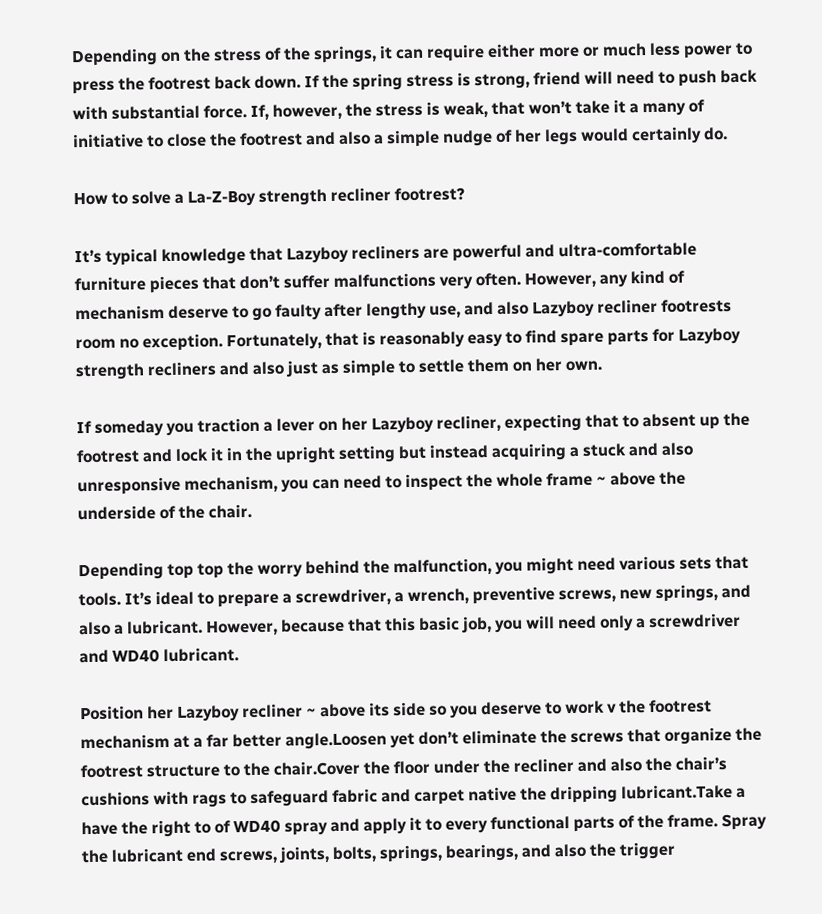Depending on the stress of the springs, it can require either more or much less power to press the footrest back down. If the spring stress is strong, friend will need to push back with substantial force. If, however, the stress is weak, that won’t take it a many of initiative to close the footrest and also a simple nudge of her legs would certainly do.

How to solve a La-Z-Boy strength recliner footrest?

It’s typical knowledge that Lazyboy recliners are powerful and ultra-comfortable furniture pieces that don’t suffer malfunctions very often. However, any kind of mechanism deserve to go faulty after lengthy use, and also Lazyboy recliner footrests room no exception. Fortunately, that is reasonably easy to find spare parts for Lazyboy strength recliners and also just as simple to settle them on her own.

If someday you traction a lever on her Lazyboy recliner, expecting that to absent up the footrest and lock it in the upright setting but instead acquiring a stuck and also unresponsive mechanism, you can need to inspect the whole frame ~ above the underside of the chair.

Depending top top the worry behind the malfunction, you might need various sets that tools. It’s ideal to prepare a screwdriver, a wrench, preventive screws, new springs, and also a lubricant. However, because that this basic job, you will need only a screwdriver and WD40 lubricant.

Position her Lazyboy recliner ~ above its side so you deserve to work v the footrest mechanism at a far better angle.Loosen yet don’t eliminate the screws that organize the footrest structure to the chair.Cover the floor under the recliner and also the chair’s cushions with rags to safeguard fabric and carpet native the dripping lubricant.Take a have the right to of WD40 spray and apply it to every functional parts of the frame. Spray the lubricant end screws, joints, bolts, springs, bearings, and also the trigger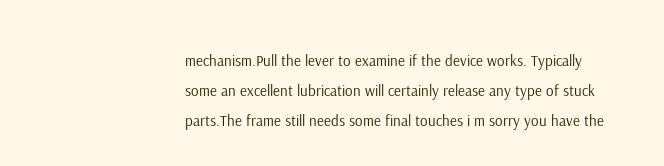mechanism.Pull the lever to examine if the device works. Typically some an excellent lubrication will certainly release any type of stuck parts.The frame still needs some final touches i m sorry you have the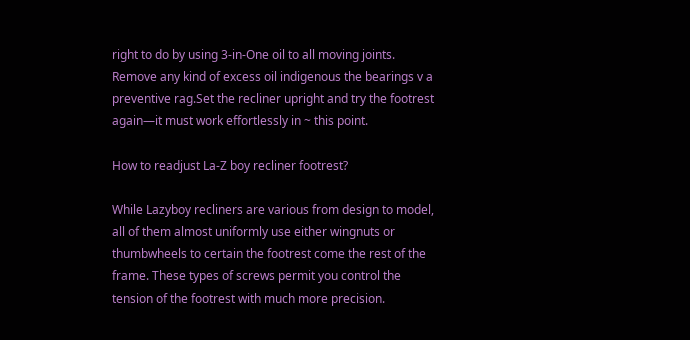right to do by using 3-in-One oil to all moving joints. Remove any kind of excess oil indigenous the bearings v a preventive rag.Set the recliner upright and try the footrest again—it must work effortlessly in ~ this point.

How to readjust La-Z boy recliner footrest?

While Lazyboy recliners are various from design to model, all of them almost uniformly use either wingnuts or thumbwheels to certain the footrest come the rest of the frame. These types of screws permit you control the tension of the footrest with much more precision.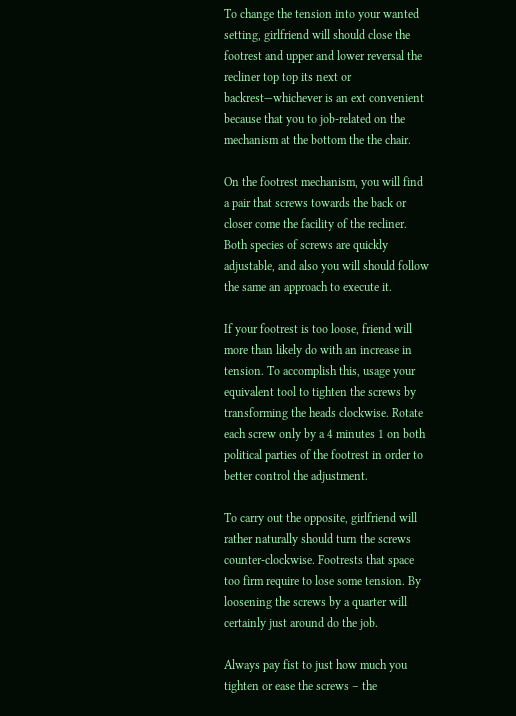To change the tension into your wanted setting, girlfriend will should close the footrest and upper and lower reversal the recliner top top its next or backrest—whichever is an ext convenient because that you to job-related on the mechanism at the bottom the the chair.

On the footrest mechanism, you will find a pair that screws towards the back or closer come the facility of the recliner. Both species of screws are quickly adjustable, and also you will should follow the same an approach to execute it.

If your footrest is too loose, friend will more than likely do with an increase in tension. To accomplish this, usage your equivalent tool to tighten the screws by transforming the heads clockwise. Rotate each screw only by a 4 minutes 1 on both political parties of the footrest in order to better control the adjustment.

To carry out the opposite, girlfriend will rather naturally should turn the screws counter-clockwise. Footrests that space too firm require to lose some tension. By loosening the screws by a quarter will certainly just around do the job.

Always pay fist to just how much you tighten or ease the screws – the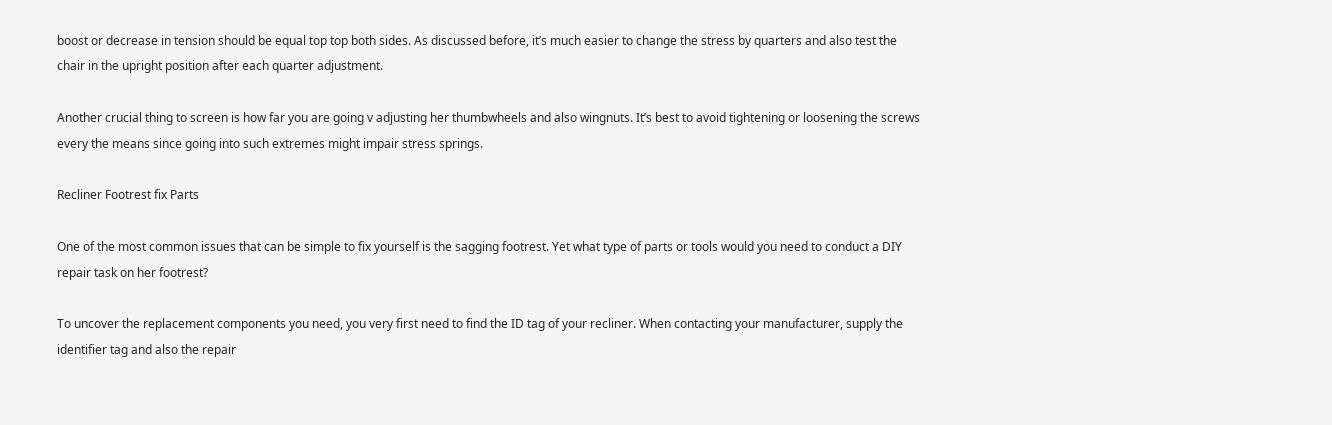boost or decrease in tension should be equal top top both sides. As discussed before, it’s much easier to change the stress by quarters and also test the chair in the upright position after each quarter adjustment.

Another crucial thing to screen is how far you are going v adjusting her thumbwheels and also wingnuts. It’s best to avoid tightening or loosening the screws every the means since going into such extremes might impair stress springs.

Recliner Footrest fix Parts

One of the most common issues that can be simple to fix yourself is the sagging footrest. Yet what type of parts or tools would you need to conduct a DIY repair task on her footrest?

To uncover the replacement components you need, you very first need to find the ID tag of your recliner. When contacting your manufacturer, supply the identifier tag and also the repair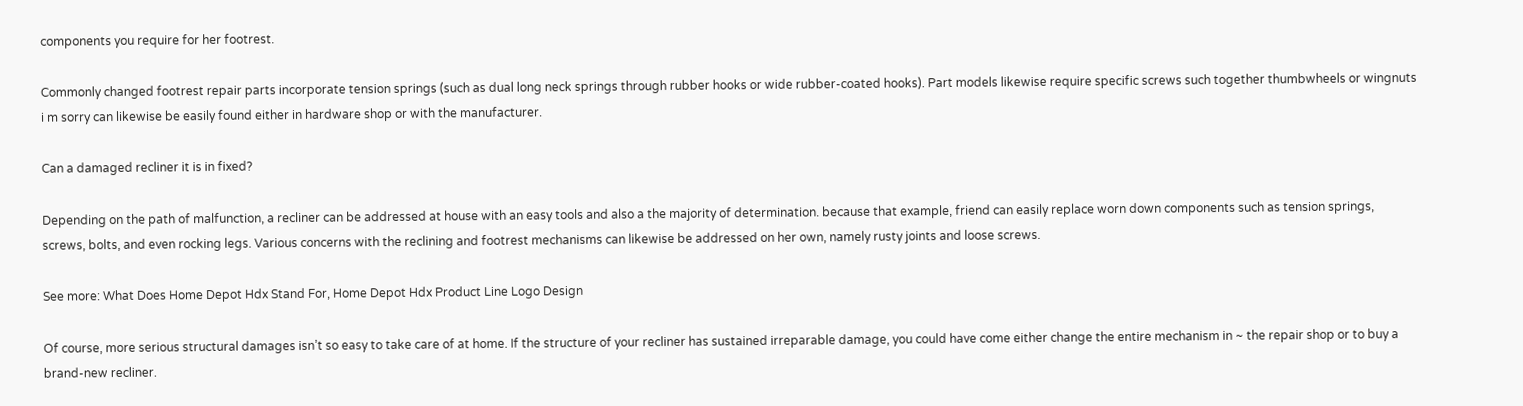components you require for her footrest.

Commonly changed footrest repair parts incorporate tension springs (such as dual long neck springs through rubber hooks or wide rubber-coated hooks). Part models likewise require specific screws such together thumbwheels or wingnuts i m sorry can likewise be easily found either in hardware shop or with the manufacturer.

Can a damaged recliner it is in fixed?

Depending on the path of malfunction, a recliner can be addressed at house with an easy tools and also a the majority of determination. because that example, friend can easily replace worn down components such as tension springs, screws, bolts, and even rocking legs. Various concerns with the reclining and footrest mechanisms can likewise be addressed on her own, namely rusty joints and loose screws.

See more: What Does Home Depot Hdx Stand For, Home Depot Hdx Product Line Logo Design

Of course, more serious structural damages isn’t so easy to take care of at home. If the structure of your recliner has sustained irreparable damage, you could have come either change the entire mechanism in ~ the repair shop or to buy a brand-new recliner.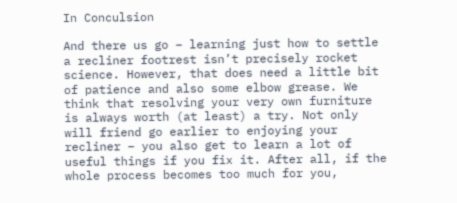In Conculsion

And there us go – learning just how to settle a recliner footrest isn’t precisely rocket science. However, that does need a little bit of patience and also some elbow grease. We think that resolving your very own furniture is always worth (at least) a try. Not only will friend go earlier to enjoying your recliner – you also get to learn a lot of useful things if you fix it. After all, if the whole process becomes too much for you,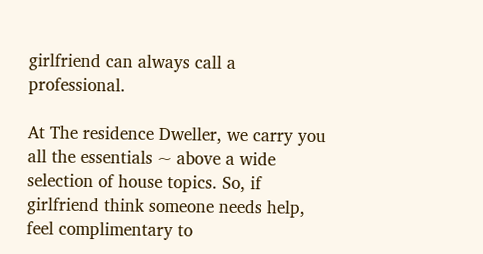girlfriend can always call a professional.

At The residence Dweller, we carry you all the essentials ~ above a wide selection of house topics. So, if girlfriend think someone needs help, feel complimentary to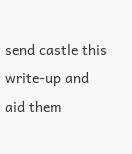send castle this write-up and aid them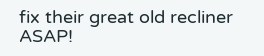fix their great old recliner ASAP!